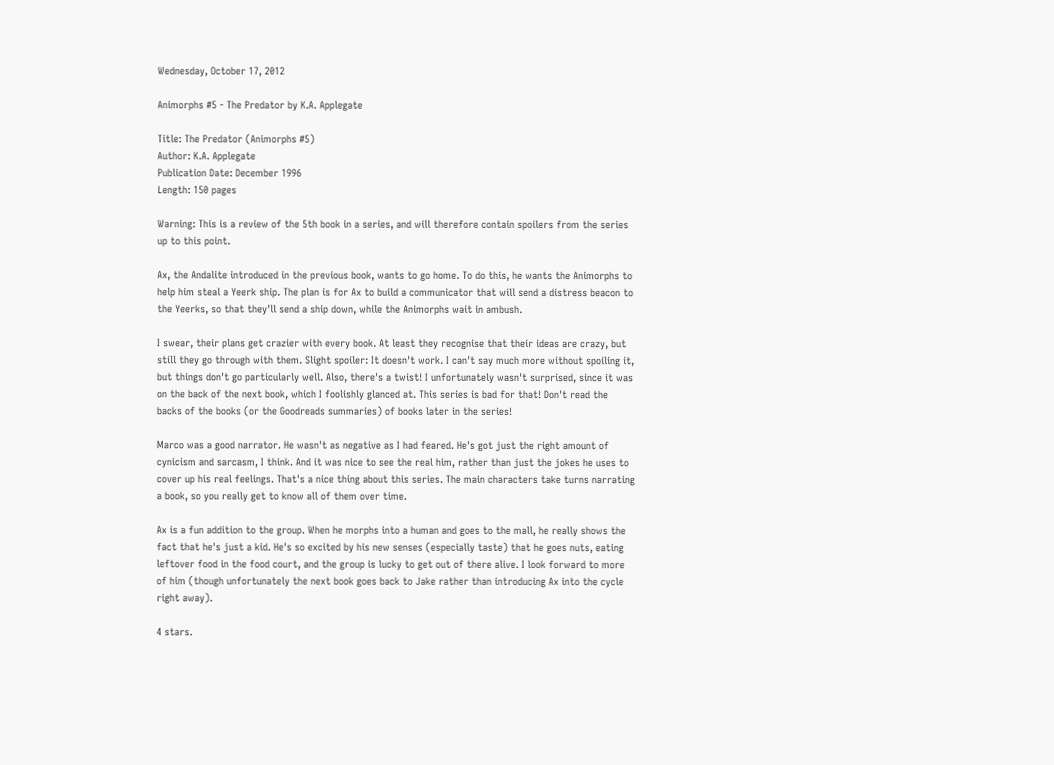Wednesday, October 17, 2012

Animorphs #5 - The Predator by K.A. Applegate

Title: The Predator (Animorphs #5)
Author: K.A. Applegate
Publication Date: December 1996
Length: 150 pages

Warning: This is a review of the 5th book in a series, and will therefore contain spoilers from the series up to this point.

Ax, the Andalite introduced in the previous book, wants to go home. To do this, he wants the Animorphs to help him steal a Yeerk ship. The plan is for Ax to build a communicator that will send a distress beacon to the Yeerks, so that they'll send a ship down, while the Animorphs wait in ambush.

I swear, their plans get crazier with every book. At least they recognise that their ideas are crazy, but still they go through with them. Slight spoiler: It doesn't work. I can't say much more without spoiling it, but things don't go particularly well. Also, there's a twist! I unfortunately wasn't surprised, since it was on the back of the next book, which I foolishly glanced at. This series is bad for that! Don't read the backs of the books (or the Goodreads summaries) of books later in the series!

Marco was a good narrator. He wasn't as negative as I had feared. He's got just the right amount of cynicism and sarcasm, I think. And it was nice to see the real him, rather than just the jokes he uses to cover up his real feelings. That's a nice thing about this series. The main characters take turns narrating a book, so you really get to know all of them over time.

Ax is a fun addition to the group. When he morphs into a human and goes to the mall, he really shows the fact that he's just a kid. He's so excited by his new senses (especially taste) that he goes nuts, eating leftover food in the food court, and the group is lucky to get out of there alive. I look forward to more of him (though unfortunately the next book goes back to Jake rather than introducing Ax into the cycle right away).

4 stars.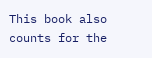This book also counts for the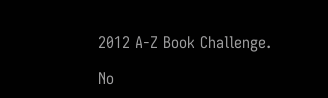2012 A-Z Book Challenge.

No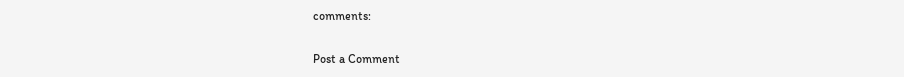comments:

Post a Comment